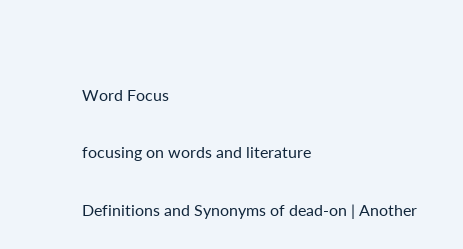Word Focus

focusing on words and literature

Definitions and Synonyms of dead-on | Another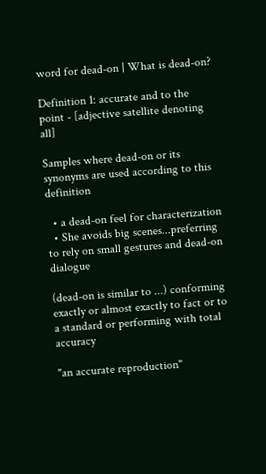word for dead-on | What is dead-on?

Definition 1: accurate and to the point - [adjective satellite denoting all]

Samples where dead-on or its synonyms are used according to this definition

  • a dead-on feel for characterization
  • She avoids big scenes...preferring to rely on small gestures and dead-on dialogue

(dead-on is similar to ...) conforming exactly or almost exactly to fact or to a standard or performing with total accuracy

"an accurate reproduction"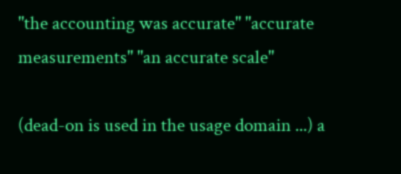"the accounting was accurate" "accurate measurements" "an accurate scale"

(dead-on is used in the usage domain ...) a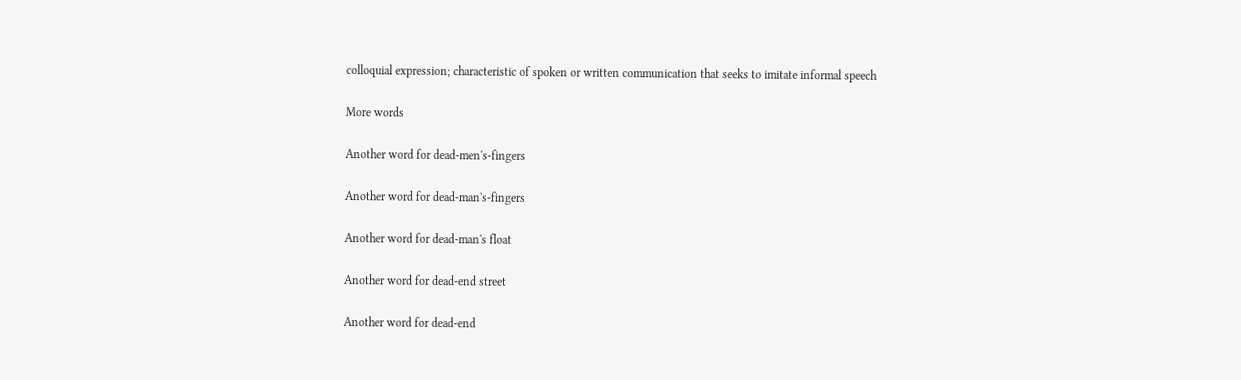colloquial expression; characteristic of spoken or written communication that seeks to imitate informal speech

More words

Another word for dead-men's-fingers

Another word for dead-man's-fingers

Another word for dead-man's float

Another word for dead-end street

Another word for dead-end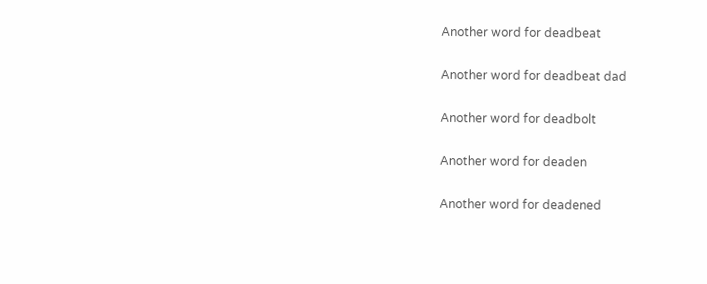Another word for deadbeat

Another word for deadbeat dad

Another word for deadbolt

Another word for deaden

Another word for deadened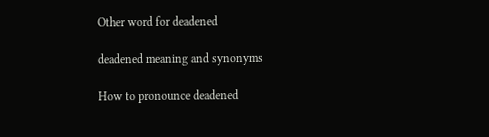Other word for deadened

deadened meaning and synonyms

How to pronounce deadened